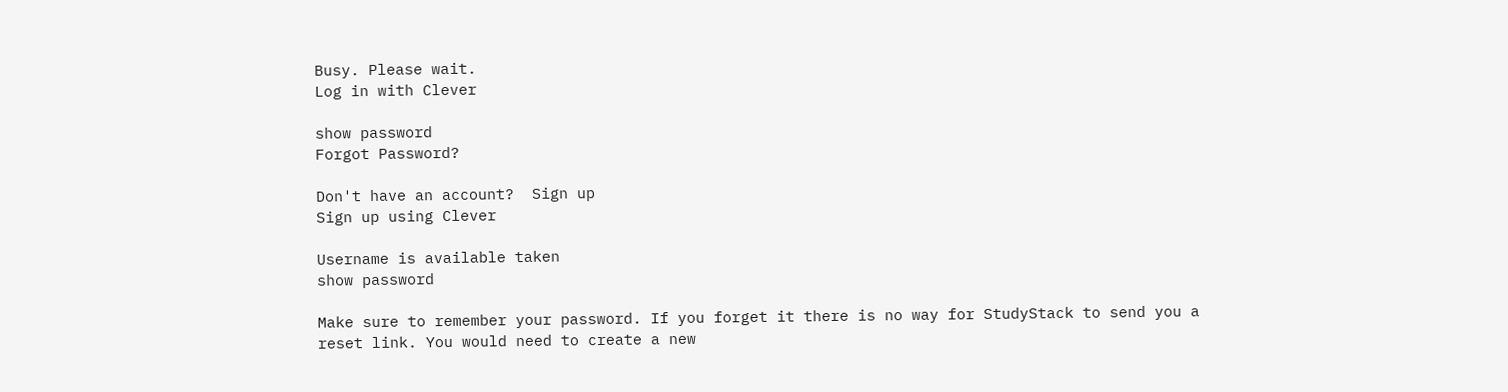Busy. Please wait.
Log in with Clever

show password
Forgot Password?

Don't have an account?  Sign up
Sign up using Clever

Username is available taken
show password

Make sure to remember your password. If you forget it there is no way for StudyStack to send you a reset link. You would need to create a new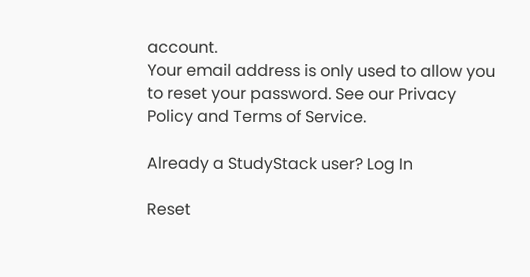account.
Your email address is only used to allow you to reset your password. See our Privacy Policy and Terms of Service.

Already a StudyStack user? Log In

Reset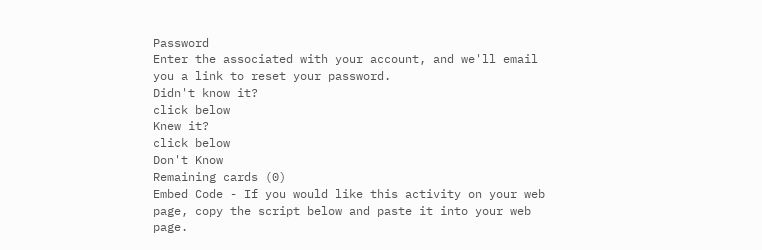Password
Enter the associated with your account, and we'll email you a link to reset your password.
Didn't know it?
click below
Knew it?
click below
Don't Know
Remaining cards (0)
Embed Code - If you would like this activity on your web page, copy the script below and paste it into your web page.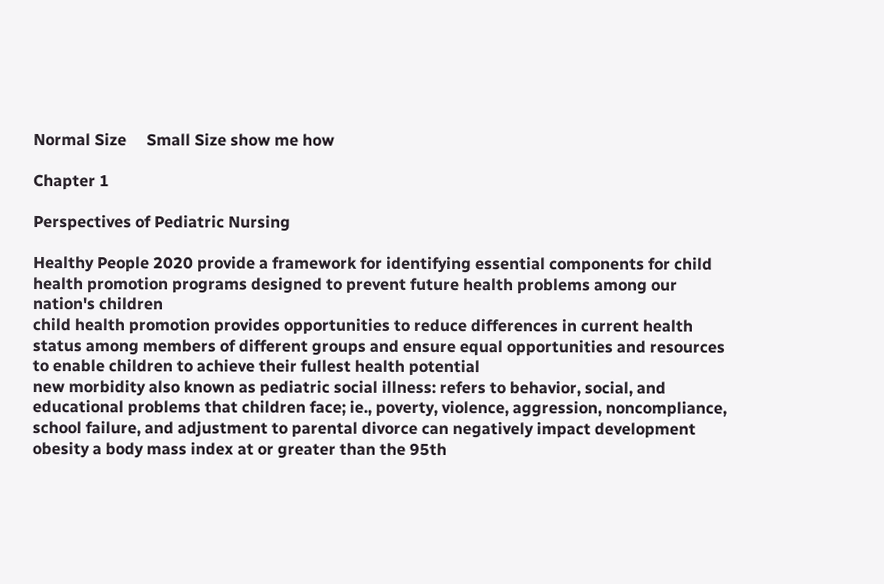Normal Size     Small Size show me how

Chapter 1

Perspectives of Pediatric Nursing

Healthy People 2020 provide a framework for identifying essential components for child health promotion programs designed to prevent future health problems among our nation's children
child health promotion provides opportunities to reduce differences in current health status among members of different groups and ensure equal opportunities and resources to enable children to achieve their fullest health potential
new morbidity also known as pediatric social illness: refers to behavior, social, and educational problems that children face; ie., poverty, violence, aggression, noncompliance, school failure, and adjustment to parental divorce can negatively impact development
obesity a body mass index at or greater than the 95th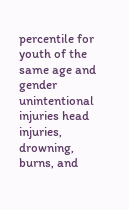percentile for youth of the same age and gender
unintentional injuries head injuries, drowning, burns, and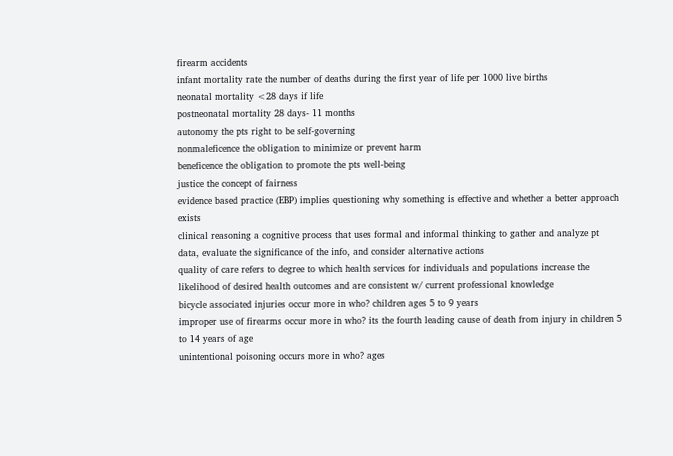firearm accidents
infant mortality rate the number of deaths during the first year of life per 1000 live births
neonatal mortality <28 days if life
postneonatal mortality 28 days- 11 months
autonomy the pts right to be self-governing
nonmaleficence the obligation to minimize or prevent harm
beneficence the obligation to promote the pts well-being
justice the concept of fairness
evidence based practice (EBP) implies questioning why something is effective and whether a better approach exists
clinical reasoning a cognitive process that uses formal and informal thinking to gather and analyze pt data, evaluate the significance of the info, and consider alternative actions
quality of care refers to degree to which health services for individuals and populations increase the likelihood of desired health outcomes and are consistent w/ current professional knowledge
bicycle associated injuries occur more in who? children ages 5 to 9 years
improper use of firearms occur more in who? its the fourth leading cause of death from injury in children 5 to 14 years of age
unintentional poisoning occurs more in who? ages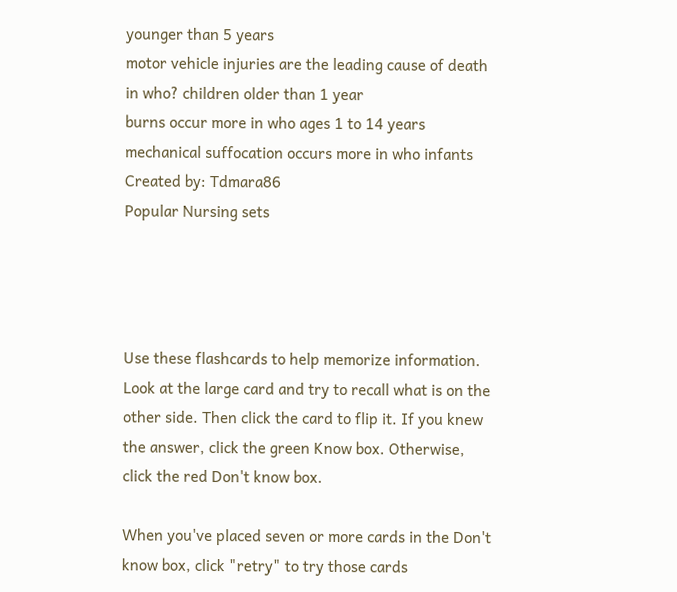younger than 5 years
motor vehicle injuries are the leading cause of death in who? children older than 1 year
burns occur more in who ages 1 to 14 years
mechanical suffocation occurs more in who infants
Created by: Tdmara86
Popular Nursing sets




Use these flashcards to help memorize information. Look at the large card and try to recall what is on the other side. Then click the card to flip it. If you knew the answer, click the green Know box. Otherwise, click the red Don't know box.

When you've placed seven or more cards in the Don't know box, click "retry" to try those cards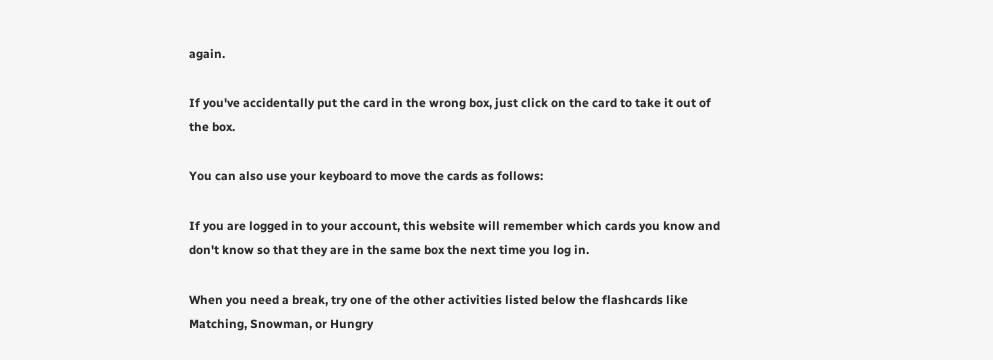again.

If you've accidentally put the card in the wrong box, just click on the card to take it out of the box.

You can also use your keyboard to move the cards as follows:

If you are logged in to your account, this website will remember which cards you know and don't know so that they are in the same box the next time you log in.

When you need a break, try one of the other activities listed below the flashcards like Matching, Snowman, or Hungry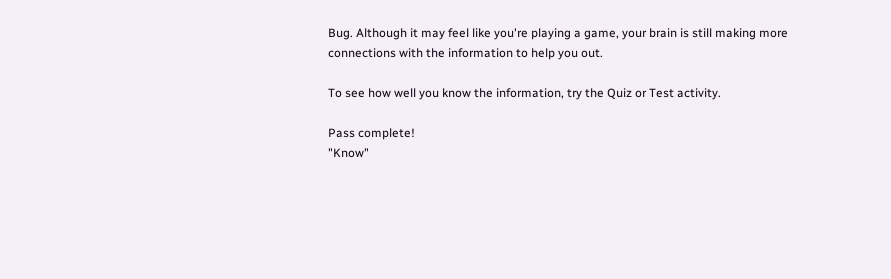Bug. Although it may feel like you're playing a game, your brain is still making more connections with the information to help you out.

To see how well you know the information, try the Quiz or Test activity.

Pass complete!
"Know"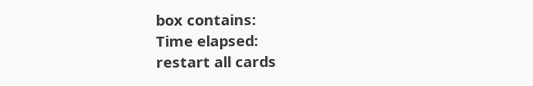box contains:
Time elapsed:
restart all cards